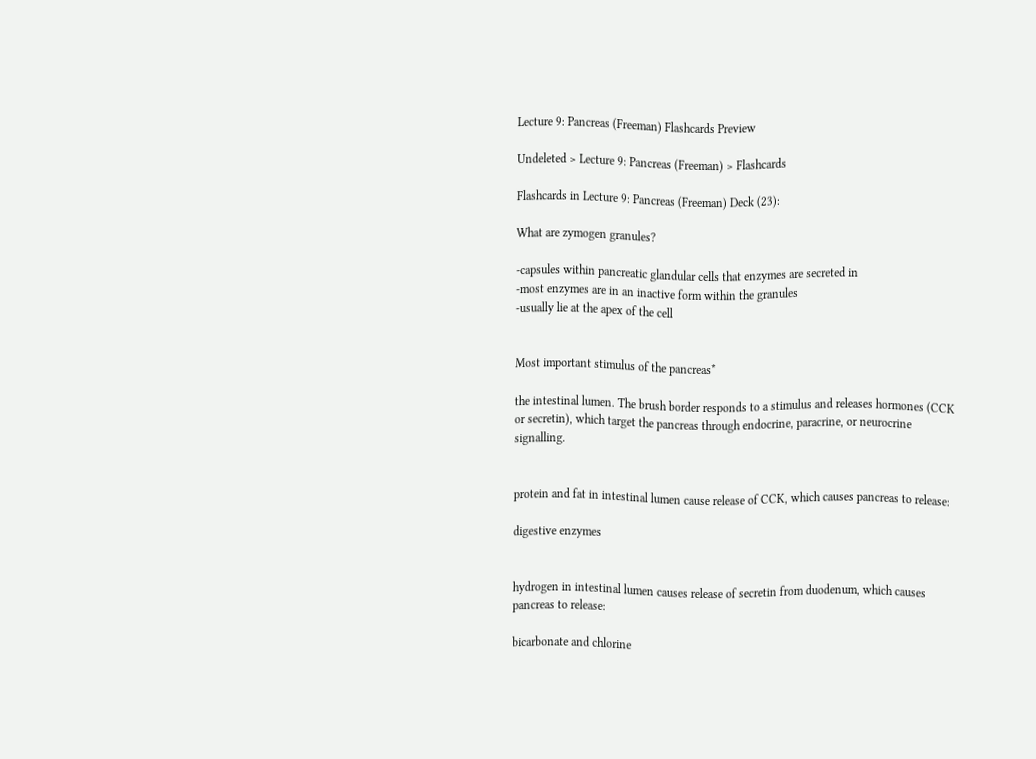Lecture 9: Pancreas (Freeman) Flashcards Preview

Undeleted > Lecture 9: Pancreas (Freeman) > Flashcards

Flashcards in Lecture 9: Pancreas (Freeman) Deck (23):

What are zymogen granules?

-capsules within pancreatic glandular cells that enzymes are secreted in
-most enzymes are in an inactive form within the granules
-usually lie at the apex of the cell


Most important stimulus of the pancreas*

the intestinal lumen. The brush border responds to a stimulus and releases hormones (CCK or secretin), which target the pancreas through endocrine, paracrine, or neurocrine signalling.


protein and fat in intestinal lumen cause release of CCK, which causes pancreas to release:

digestive enzymes


hydrogen in intestinal lumen causes release of secretin from duodenum, which causes pancreas to release:

bicarbonate and chlorine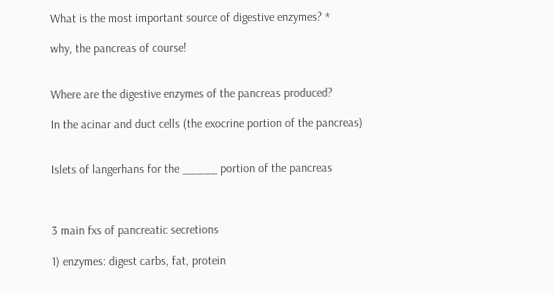What is the most important source of digestive enzymes? *

why, the pancreas of course!


Where are the digestive enzymes of the pancreas produced?

In the acinar and duct cells (the exocrine portion of the pancreas)


Islets of langerhans for the _____ portion of the pancreas



3 main fxs of pancreatic secretions

1) enzymes: digest carbs, fat, protein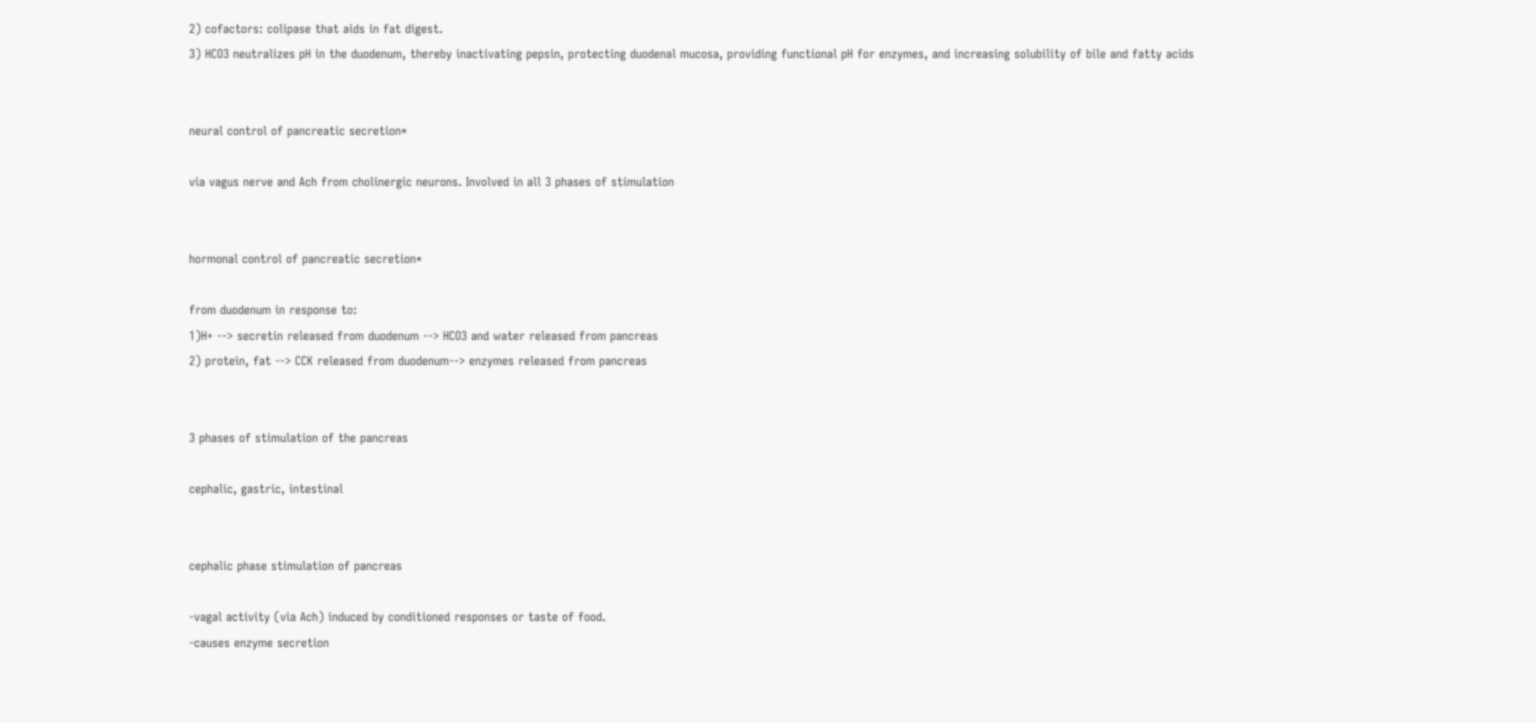2) cofactors: colipase that aids in fat digest.
3) HCO3 neutralizes pH in the duodenum, thereby inactivating pepsin, protecting duodenal mucosa, providing functional pH for enzymes, and increasing solubility of bile and fatty acids


neural control of pancreatic secretion*

via vagus nerve and Ach from cholinergic neurons. Involved in all 3 phases of stimulation


hormonal control of pancreatic secretion*

from duodenum in response to:
1)H+ --> secretin released from duodenum --> HCO3 and water released from pancreas
2) protein, fat --> CCK released from duodenum--> enzymes released from pancreas


3 phases of stimulation of the pancreas

cephalic, gastric, intestinal


cephalic phase stimulation of pancreas

-vagal activity (via Ach) induced by conditioned responses or taste of food.
-causes enzyme secretion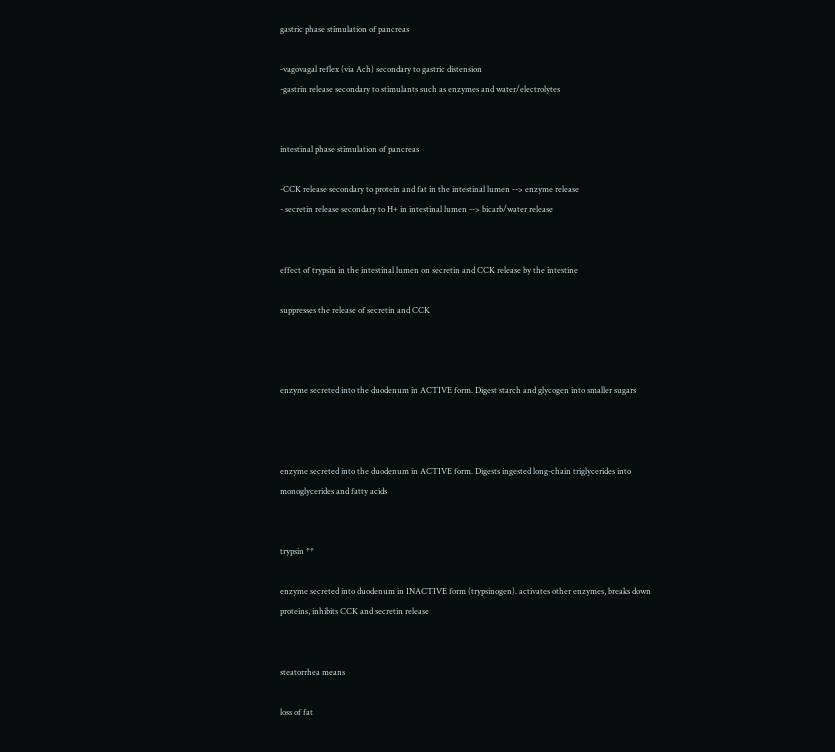gastric phase stimulation of pancreas

-vagovagal reflex (via Ach) secondary to gastric distension
-gastrin release secondary to stimulants such as enzymes and water/electrolytes


intestinal phase stimulation of pancreas

-CCK release secondary to protein and fat in the intestinal lumen --> enzyme release
- secretin release secondary to H+ in intestinal lumen --> bicarb/water release


effect of trypsin in the intestinal lumen on secretin and CCK release by the intestine

suppresses the release of secretin and CCK



enzyme secreted into the duodenum in ACTIVE form. Digest starch and glycogen into smaller sugars



enzyme secreted into the duodenum in ACTIVE form. Digests ingested long-chain triglycerides into monoglycerides and fatty acids


trypsin **

enzyme secreted into duodenum in INACTIVE form (trypsinogen). activates other enzymes, breaks down proteins, inhibits CCK and secretin release


steatorrhea means

loss of fat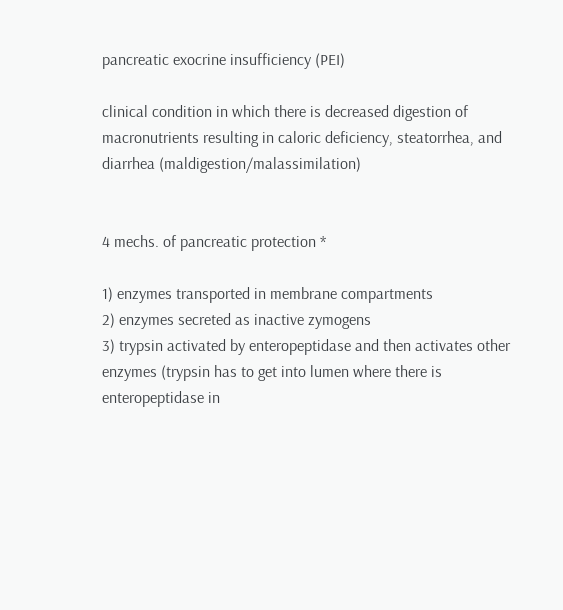pancreatic exocrine insufficiency (PEI)

clinical condition in which there is decreased digestion of macronutrients resulting in caloric deficiency, steatorrhea, and diarrhea (maldigestion/malassimilation)


4 mechs. of pancreatic protection *

1) enzymes transported in membrane compartments
2) enzymes secreted as inactive zymogens
3) trypsin activated by enteropeptidase and then activates other enzymes (trypsin has to get into lumen where there is enteropeptidase in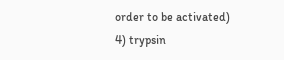order to be activated)
4) trypsin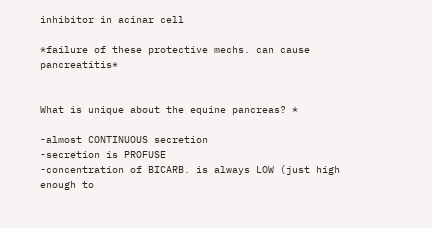inhibitor in acinar cell

*failure of these protective mechs. can cause pancreatitis*


What is unique about the equine pancreas? *

-almost CONTINUOUS secretion
-secretion is PROFUSE
-concentration of BICARB. is always LOW (just high enough to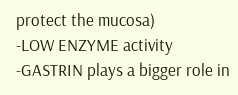protect the mucosa)
-LOW ENZYME activity
-GASTRIN plays a bigger role in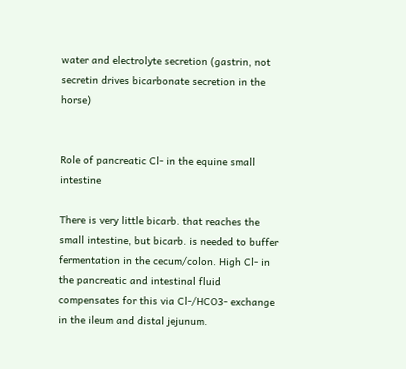water and electrolyte secretion (gastrin, not secretin drives bicarbonate secretion in the horse)


Role of pancreatic Cl- in the equine small intestine

There is very little bicarb. that reaches the small intestine, but bicarb. is needed to buffer fermentation in the cecum/colon. High Cl- in the pancreatic and intestinal fluid compensates for this via Cl-/HCO3- exchange in the ileum and distal jejunum.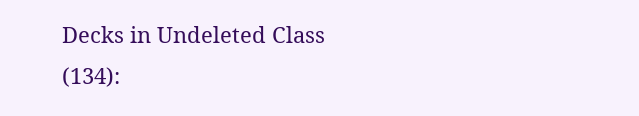Decks in Undeleted Class (134):